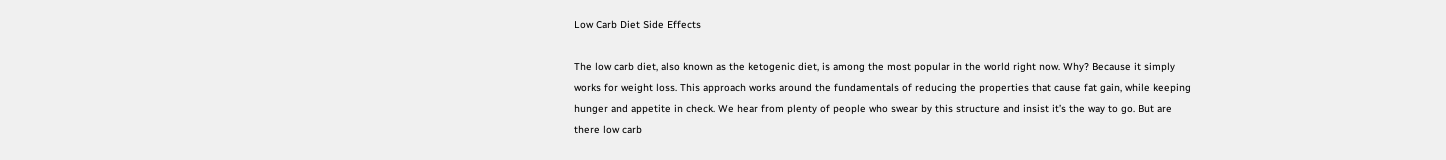Low Carb Diet Side Effects

The low carb diet, also known as the ketogenic diet, is among the most popular in the world right now. Why? Because it simply works for weight loss. This approach works around the fundamentals of reducing the properties that cause fat gain, while keeping hunger and appetite in check. We hear from plenty of people who swear by this structure and insist it’s the way to go. But are there low carb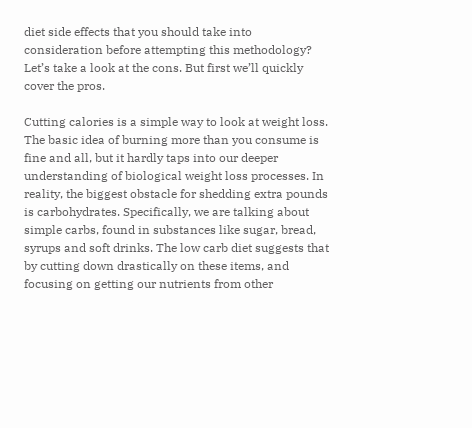diet side effects that you should take into consideration before attempting this methodology? Let’s take a look at the cons. But first we’ll quickly cover the pros.

Cutting calories is a simple way to look at weight loss. The basic idea of burning more than you consume is fine and all, but it hardly taps into our deeper understanding of biological weight loss processes. In reality, the biggest obstacle for shedding extra pounds is carbohydrates. Specifically, we are talking about simple carbs, found in substances like sugar, bread, syrups and soft drinks. The low carb diet suggests that by cutting down drastically on these items, and focusing on getting our nutrients from other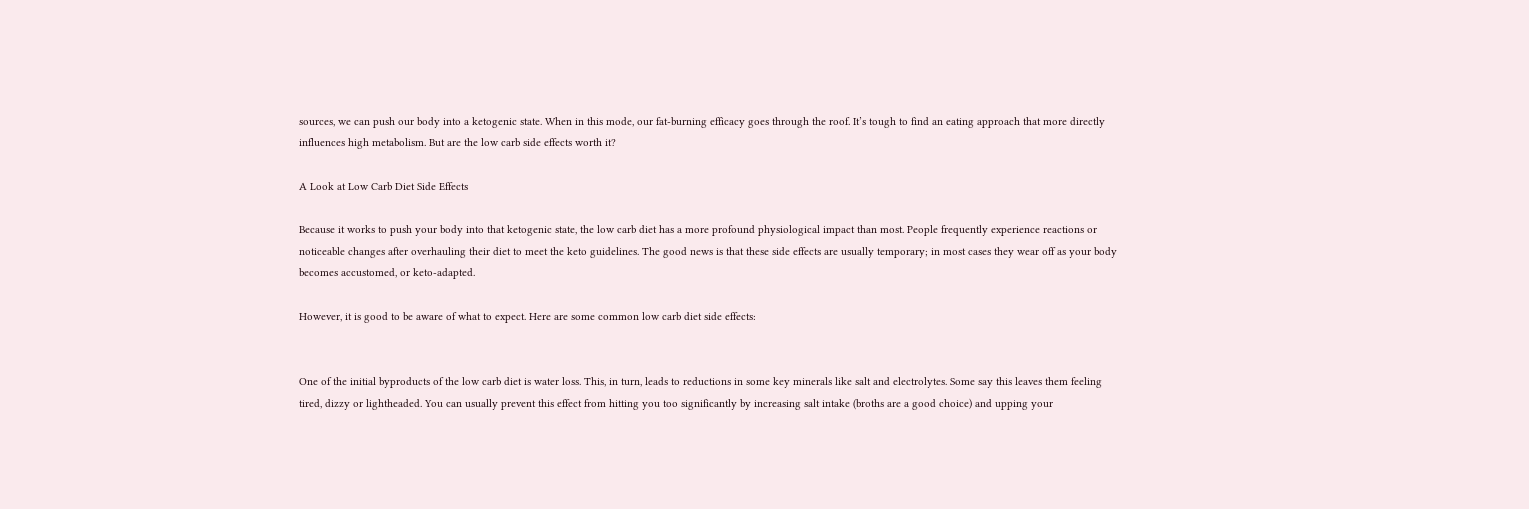sources, we can push our body into a ketogenic state. When in this mode, our fat-burning efficacy goes through the roof. It’s tough to find an eating approach that more directly influences high metabolism. But are the low carb side effects worth it?

A Look at Low Carb Diet Side Effects

Because it works to push your body into that ketogenic state, the low carb diet has a more profound physiological impact than most. People frequently experience reactions or noticeable changes after overhauling their diet to meet the keto guidelines. The good news is that these side effects are usually temporary; in most cases they wear off as your body becomes accustomed, or keto-adapted.

However, it is good to be aware of what to expect. Here are some common low carb diet side effects:


One of the initial byproducts of the low carb diet is water loss. This, in turn, leads to reductions in some key minerals like salt and electrolytes. Some say this leaves them feeling tired, dizzy or lightheaded. You can usually prevent this effect from hitting you too significantly by increasing salt intake (broths are a good choice) and upping your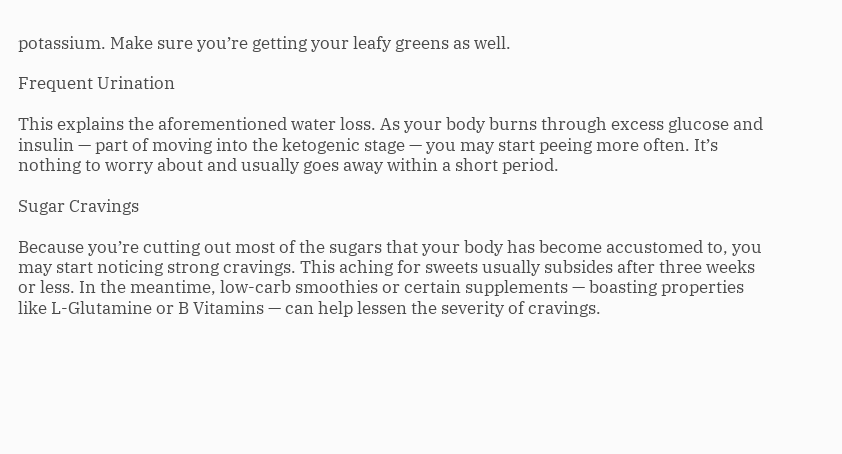potassium. Make sure you’re getting your leafy greens as well.

Frequent Urination

This explains the aforementioned water loss. As your body burns through excess glucose and insulin — part of moving into the ketogenic stage — you may start peeing more often. It’s nothing to worry about and usually goes away within a short period.

Sugar Cravings

Because you’re cutting out most of the sugars that your body has become accustomed to, you may start noticing strong cravings. This aching for sweets usually subsides after three weeks or less. In the meantime, low-carb smoothies or certain supplements — boasting properties like L-Glutamine or B Vitamins — can help lessen the severity of cravings.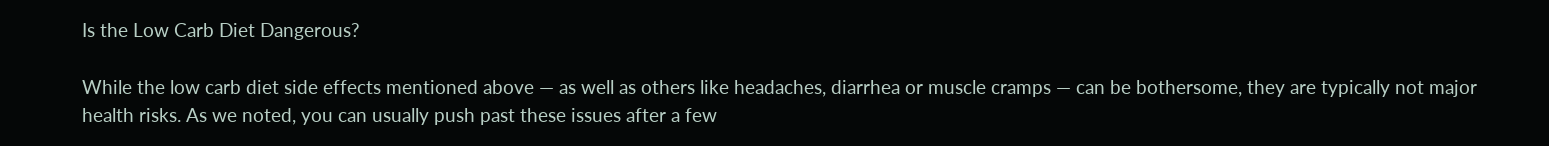Is the Low Carb Diet Dangerous?

While the low carb diet side effects mentioned above — as well as others like headaches, diarrhea or muscle cramps — can be bothersome, they are typically not major health risks. As we noted, you can usually push past these issues after a few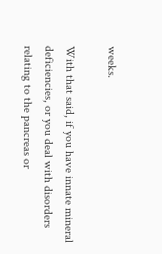weeks.

With that said, if you have innate mineral deficiencies, or you deal with disorders relating to the pancreas or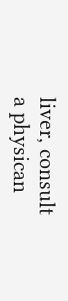liver, consult a physican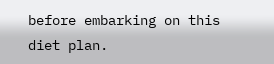before embarking on this diet plan.